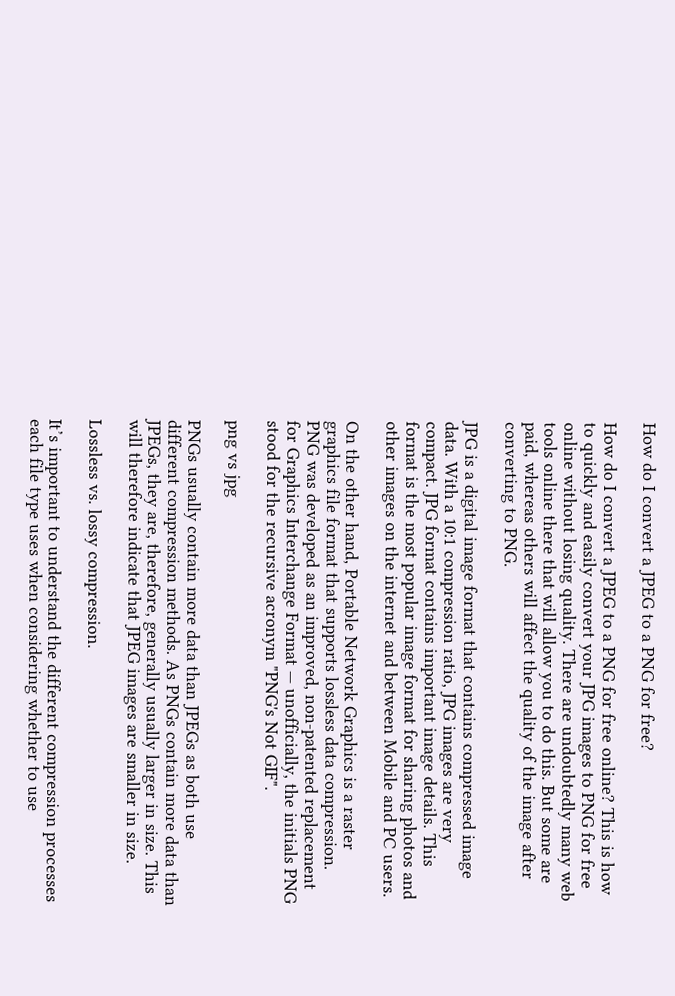How do I convert a JPEG to a PNG for free?

How do I convert a JPEG to a PNG for free online? This is how to quickly and easily convert your JPG images to PNG for free online without losing quality. There are undoubtedly many web tools online there that will allow you to do this. But some are paid, whereas others will affect the quality of the image after converting to PNG.

JPG is a digital image format that contains compressed image data. With a 10:1 compression ratio, JPG images are very compact. JPG format contains important image details. This format is the most popular image format for sharing photos and other images on the internet and between Mobile and PC users.

On the other hand, Portable Network Graphics is a raster graphics file format that supports lossless data compression. PNG was developed as an improved, non-patented replacement for Graphics Interchange Format — unofficially, the initials PNG stood for the recursive acronym "PNG's Not GIF".

png vs jpg

PNGs usually contain more data than JPEGs as both use different compression methods. As PNGs contain more data than JPEGs, they are, therefore, generally usually larger in size. This will therefore indicate that JPEG images are smaller in size.

Lossless vs. lossy compression.

It’s important to understand the different compression processes each file type uses when considering whether to use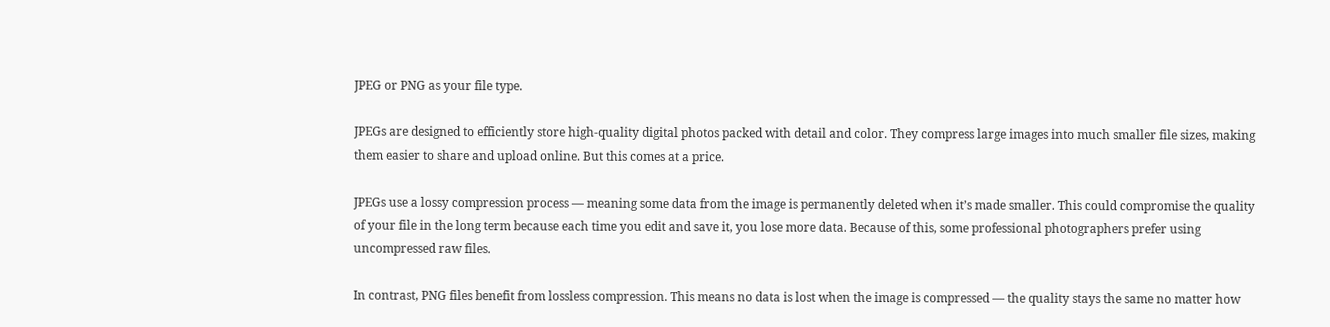JPEG or PNG as your file type.

JPEGs are designed to efficiently store high-quality digital photos packed with detail and color. They compress large images into much smaller file sizes, making them easier to share and upload online. But this comes at a price.

JPEGs use a lossy compression process — meaning some data from the image is permanently deleted when it’s made smaller. This could compromise the quality of your file in the long term because each time you edit and save it, you lose more data. Because of this, some professional photographers prefer using uncompressed raw files.

In contrast, PNG files benefit from lossless compression. This means no data is lost when the image is compressed — the quality stays the same no matter how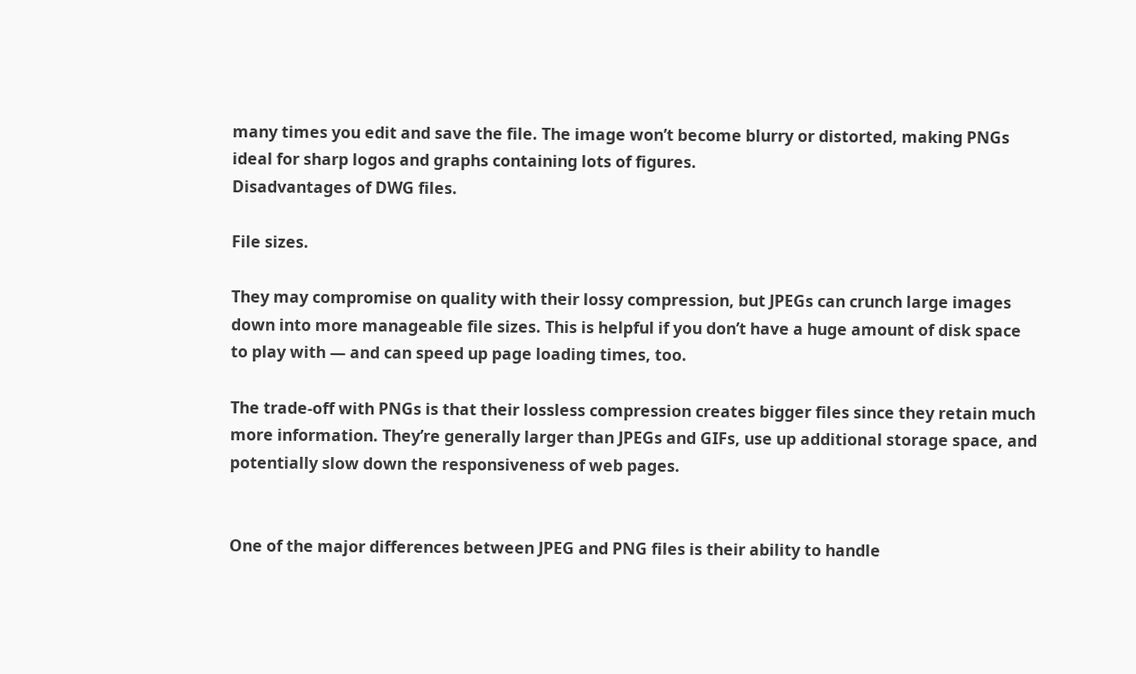many times you edit and save the file. The image won’t become blurry or distorted, making PNGs ideal for sharp logos and graphs containing lots of figures.
Disadvantages of DWG files.

File sizes.

They may compromise on quality with their lossy compression, but JPEGs can crunch large images down into more manageable file sizes. This is helpful if you don’t have a huge amount of disk space to play with — and can speed up page loading times, too.

The trade-off with PNGs is that their lossless compression creates bigger files since they retain much more information. They’re generally larger than JPEGs and GIFs, use up additional storage space, and potentially slow down the responsiveness of web pages.


One of the major differences between JPEG and PNG files is their ability to handle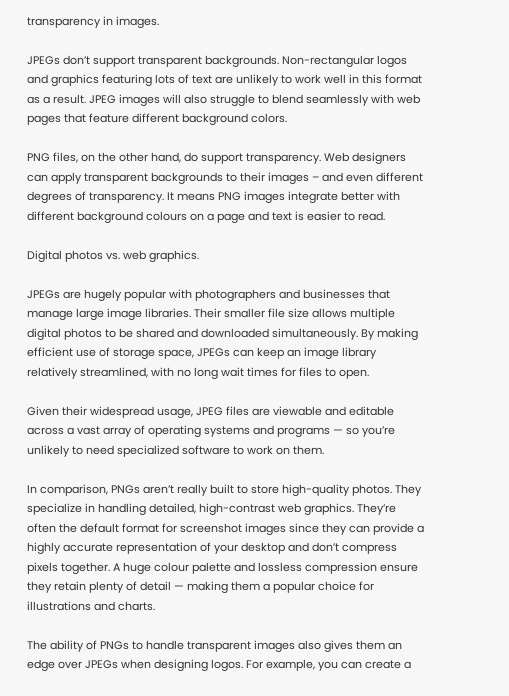transparency in images.

JPEGs don’t support transparent backgrounds. Non-rectangular logos and graphics featuring lots of text are unlikely to work well in this format as a result. JPEG images will also struggle to blend seamlessly with web pages that feature different background colors.

PNG files, on the other hand, do support transparency. Web designers can apply transparent backgrounds to their images – and even different degrees of transparency. It means PNG images integrate better with different background colours on a page and text is easier to read.

Digital photos vs. web graphics.

JPEGs are hugely popular with photographers and businesses that manage large image libraries. Their smaller file size allows multiple digital photos to be shared and downloaded simultaneously. By making efficient use of storage space, JPEGs can keep an image library relatively streamlined, with no long wait times for files to open.

Given their widespread usage, JPEG files are viewable and editable across a vast array of operating systems and programs — so you’re unlikely to need specialized software to work on them.

In comparison, PNGs aren’t really built to store high-quality photos. They specialize in handling detailed, high-contrast web graphics. They’re often the default format for screenshot images since they can provide a highly accurate representation of your desktop and don’t compress pixels together. A huge colour palette and lossless compression ensure they retain plenty of detail — making them a popular choice for illustrations and charts.

The ability of PNGs to handle transparent images also gives them an edge over JPEGs when designing logos. For example, you can create a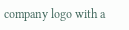company logo with a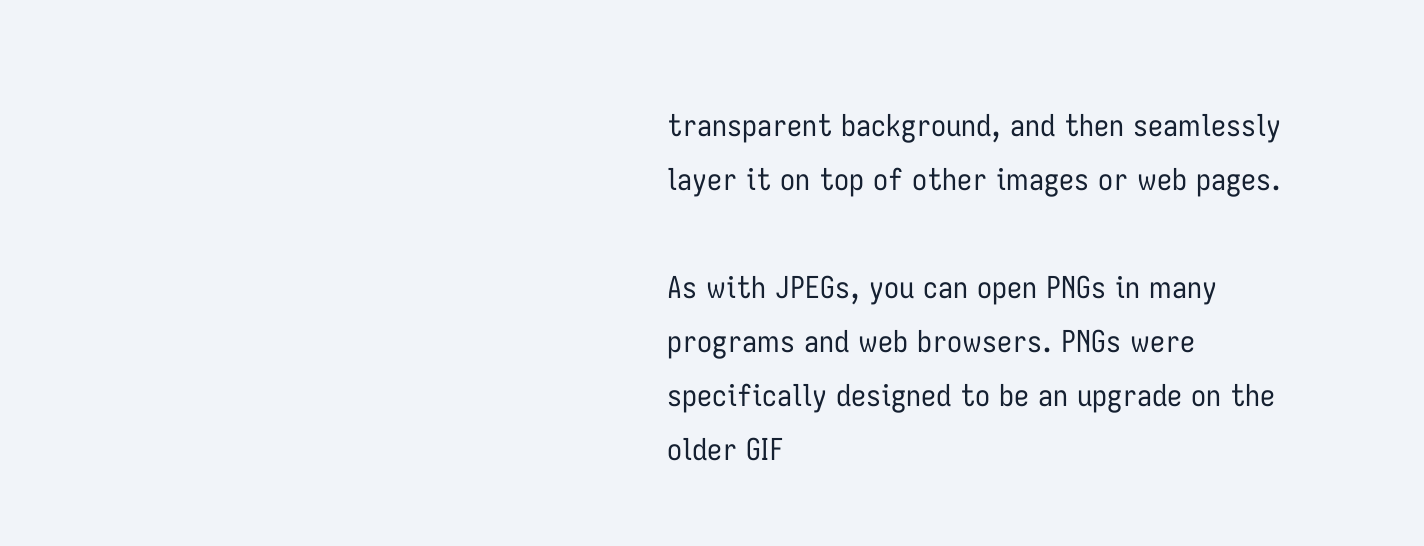transparent background, and then seamlessly layer it on top of other images or web pages.

As with JPEGs, you can open PNGs in many programs and web browsers. PNGs were specifically designed to be an upgrade on the older GIF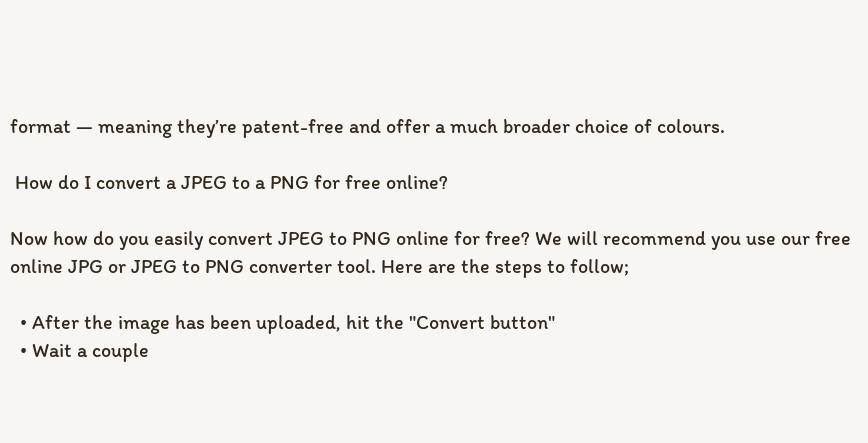format — meaning they’re patent-free and offer a much broader choice of colours.

 How do I convert a JPEG to a PNG for free online?

Now how do you easily convert JPEG to PNG online for free? We will recommend you use our free online JPG or JPEG to PNG converter tool. Here are the steps to follow;

  • After the image has been uploaded, hit the "Convert button"
  • Wait a couple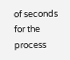of seconds for the process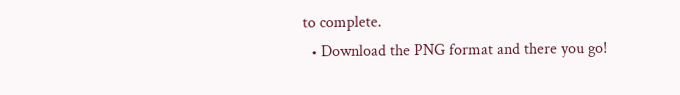to complete.
  • Download the PNG format and there you go!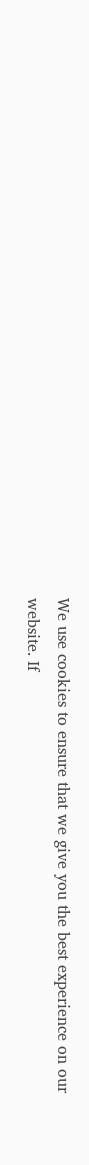We use cookies to ensure that we give you the best experience on our website. If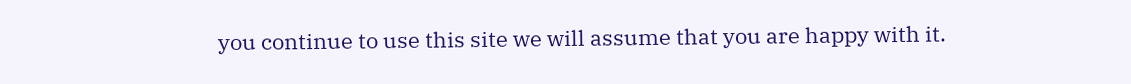you continue to use this site we will assume that you are happy with it.